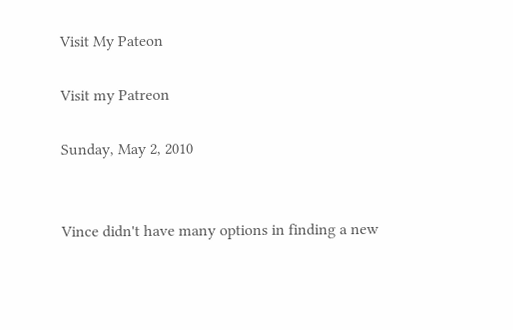Visit My Pateon

Visit my Patreon

Sunday, May 2, 2010


Vince didn't have many options in finding a new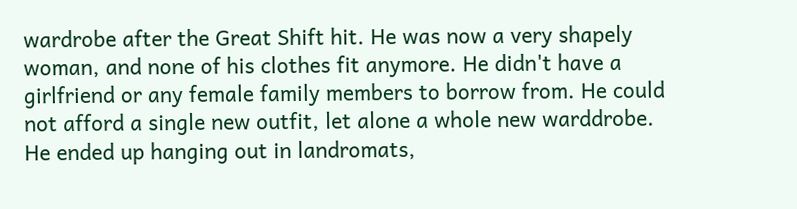wardrobe after the Great Shift hit. He was now a very shapely woman, and none of his clothes fit anymore. He didn't have a girlfriend or any female family members to borrow from. He could not afford a single new outfit, let alone a whole new warddrobe. He ended up hanging out in landromats,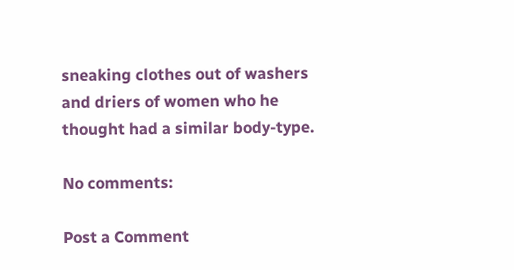sneaking clothes out of washers and driers of women who he thought had a similar body-type.

No comments:

Post a Comment